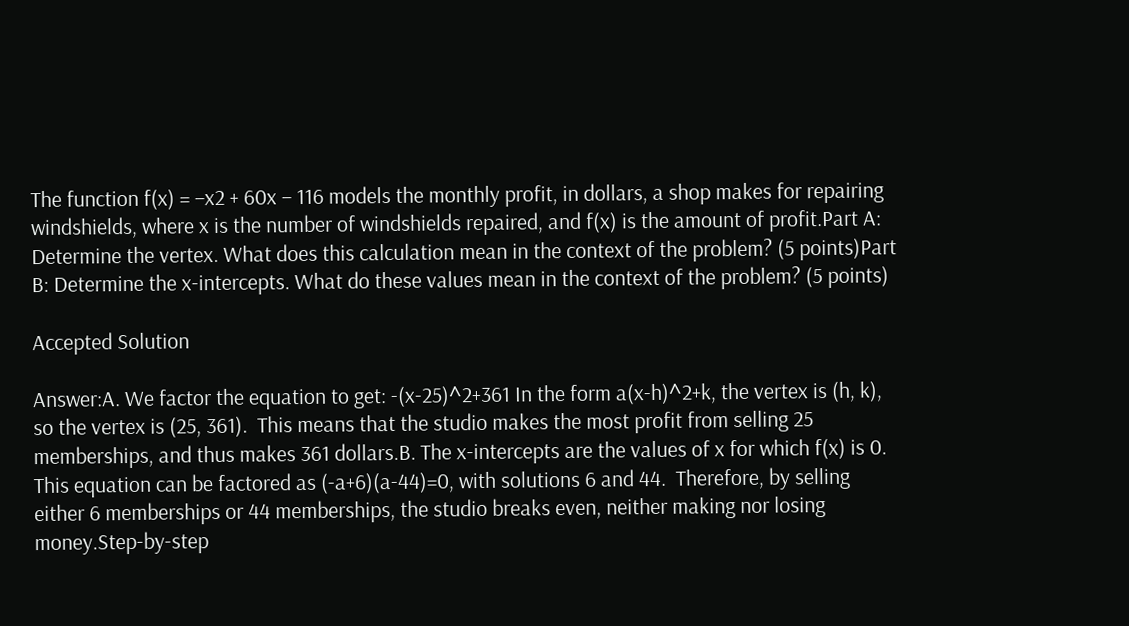The function f(x) = –x2 + 60x – 116 models the monthly profit, in dollars, a shop makes for repairing windshields, where x is the number of windshields repaired, and f(x) is the amount of profit.Part A: Determine the vertex. What does this calculation mean in the context of the problem? (5 points)Part B: Determine the x-intercepts. What do these values mean in the context of the problem? (5 points)

Accepted Solution

Answer:A. We factor the equation to get: -(x-25)^2+361 In the form a(x-h)^2+k, the vertex is (h, k), so the vertex is (25, 361).  This means that the studio makes the most profit from selling 25 memberships, and thus makes 361 dollars.B. The x-intercepts are the values of x for which f(x) is 0.  This equation can be factored as (-a+6)(a-44)=0, with solutions 6 and 44.  Therefore, by selling either 6 memberships or 44 memberships, the studio breaks even, neither making nor losing money.Step-by-step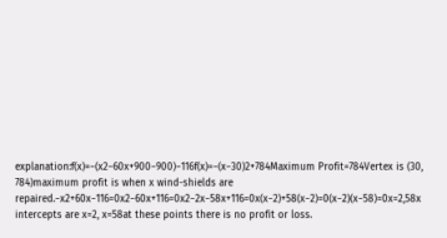explanation:f(x)=−(x2−60x+900−900)−116f(x)=−(x−30)2+784Maximum Profit=784Vertex is (30, 784)maximum profit is when x wind-shields are repaired.−x2+60x−116=0x2−60x+116=0x2−2x−58x+116=0x(x−2)+58(x−2)=0(x−2)(x−58)=0x=2,58x intercepts are x=2, x=58at these points there is no profit or loss.